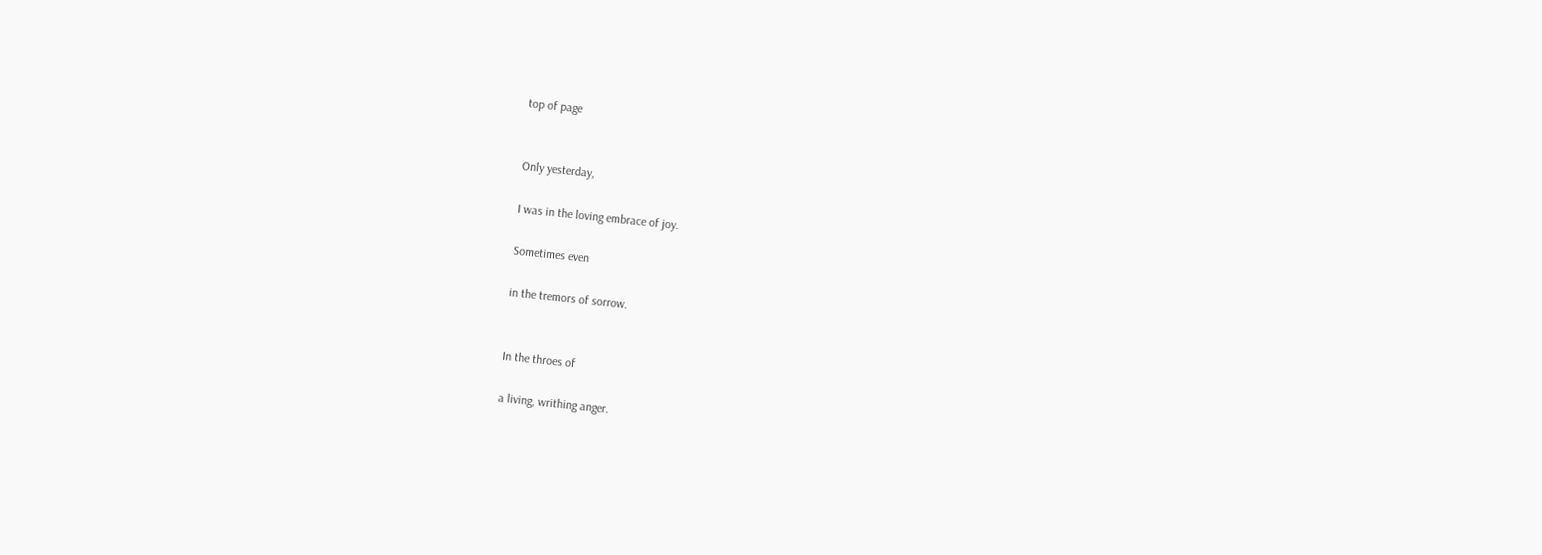top of page


Only yesterday,

I was in the loving embrace of joy.

Sometimes even

in the tremors of sorrow.


In the throes of

a living, writhing anger.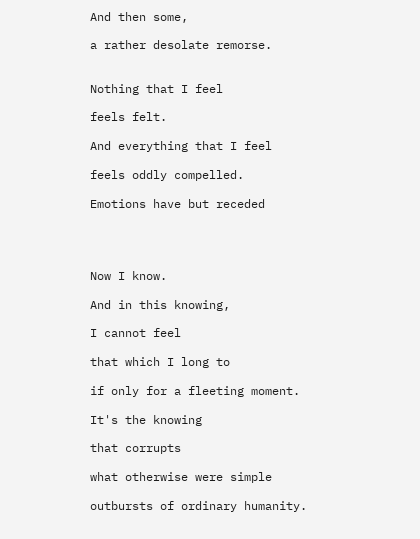And then some,

a rather desolate remorse.


Nothing that I feel

feels felt.

And everything that I feel

feels oddly compelled.

Emotions have but receded




Now I know.

And in this knowing,

I cannot feel

that which I long to

if only for a fleeting moment.

It's the knowing

that corrupts

what otherwise were simple

outbursts of ordinary humanity.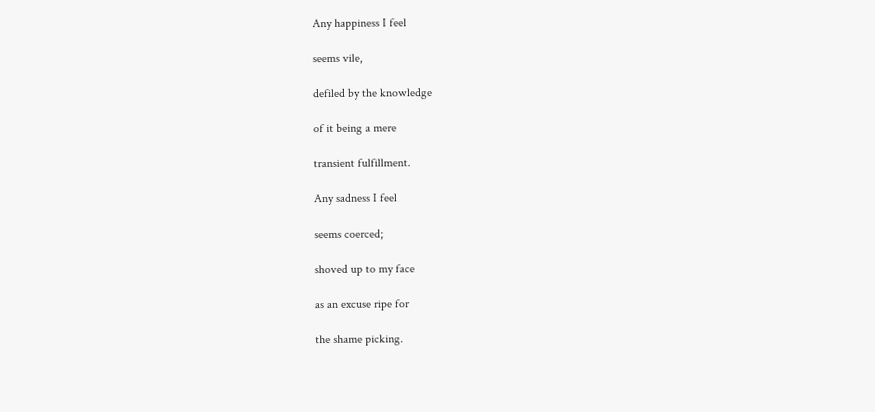Any happiness I feel

seems vile,

defiled by the knowledge

of it being a mere

transient fulfillment.

Any sadness I feel

seems coerced;

shoved up to my face

as an excuse ripe for

the shame picking.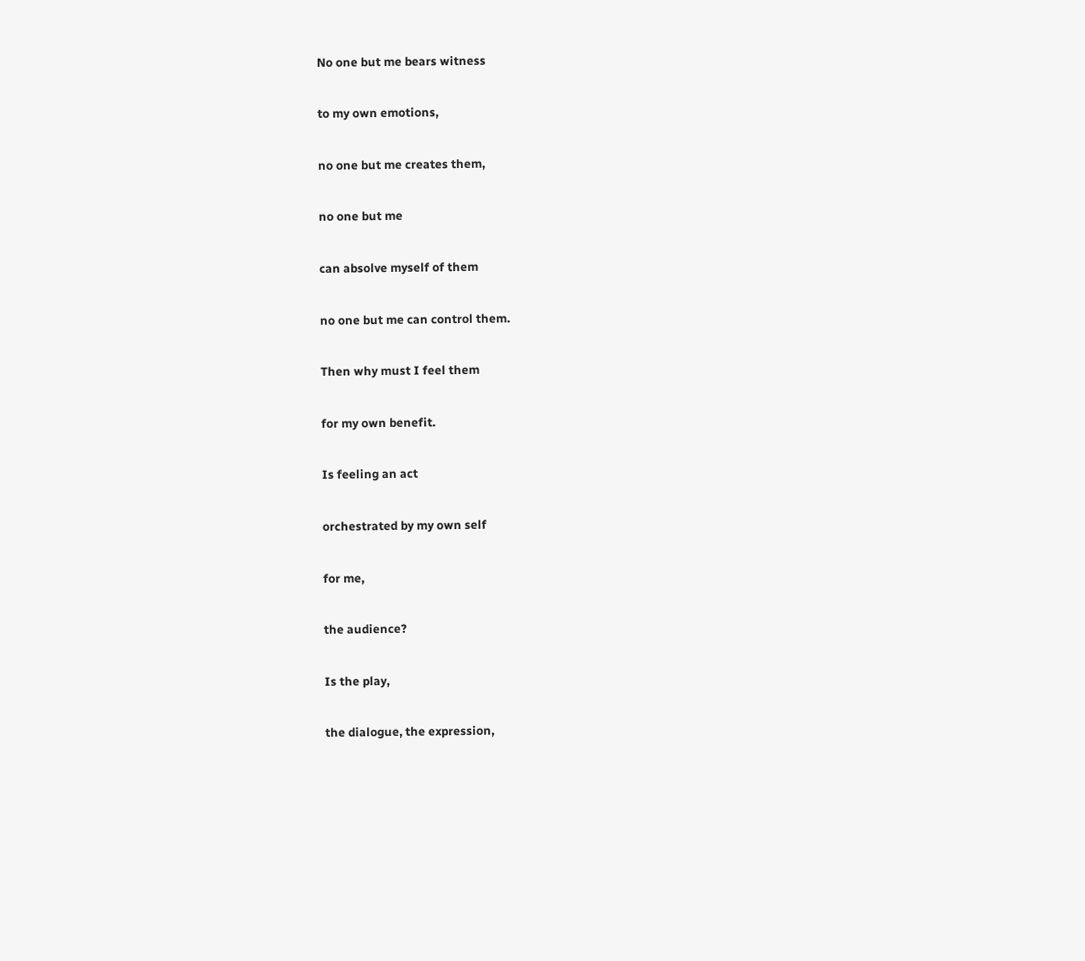No one but me bears witness

to my own emotions,

no one but me creates them,

no one but me

can absolve myself of them

no one but me can control them.

Then why must I feel them

for my own benefit.

Is feeling an act

orchestrated by my own self

for me,

the audience?

Is the play,

the dialogue, the expression,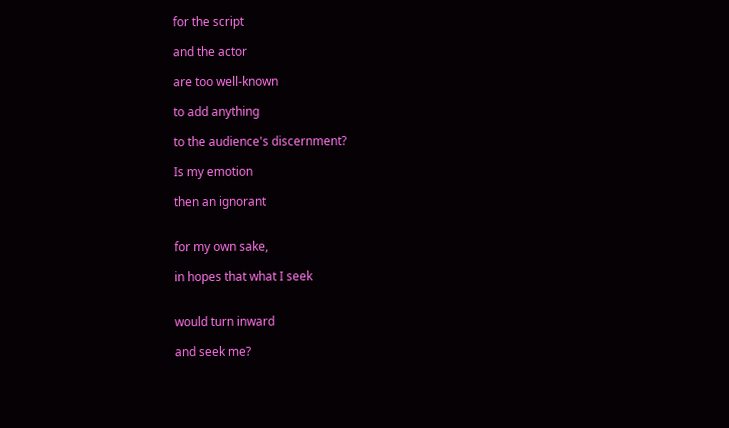for the script

and the actor

are too well-known

to add anything

to the audience's discernment?

Is my emotion

then an ignorant


for my own sake,

in hopes that what I seek


would turn inward

and seek me?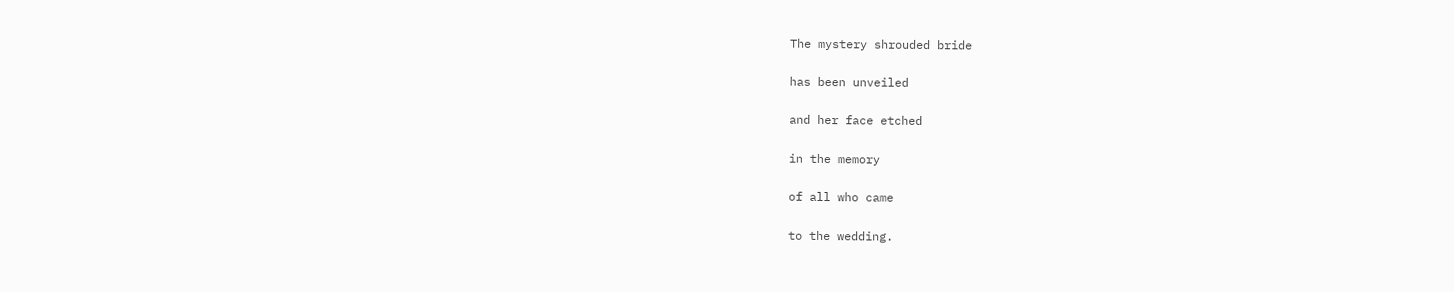The mystery shrouded bride

has been unveiled

and her face etched

in the memory

of all who came

to the wedding.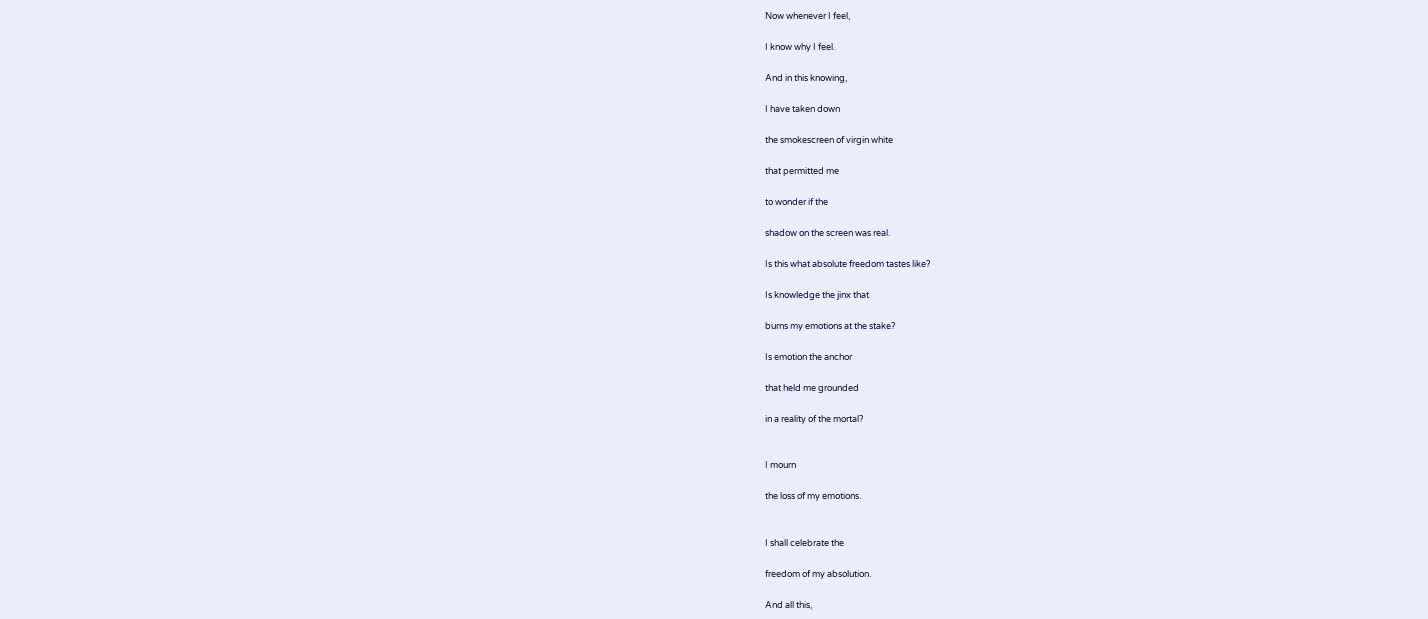Now whenever I feel,

I know why I feel.

And in this knowing,

I have taken down

the smokescreen of virgin white

that permitted me

to wonder if the

shadow on the screen was real.

Is this what absolute freedom tastes like?

Is knowledge the jinx that

burns my emotions at the stake?

Is emotion the anchor

that held me grounded

in a reality of the mortal?


I mourn

the loss of my emotions.


I shall celebrate the

freedom of my absolution.

And all this,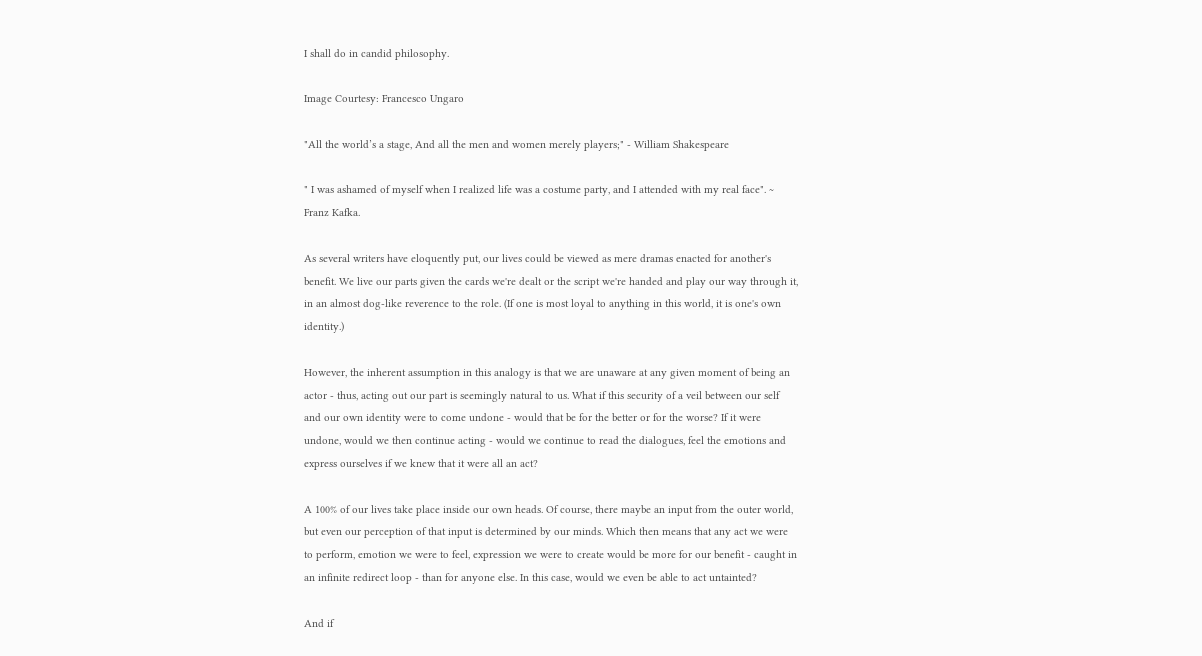I shall do in candid philosophy.

Image Courtesy: Francesco Ungaro

"All the world’s a stage, And all the men and women merely players;" - William Shakespeare

" I was ashamed of myself when I realized life was a costume party, and I attended with my real face". ~ Franz Kafka.

As several writers have eloquently put, our lives could be viewed as mere dramas enacted for another's benefit. We live our parts given the cards we're dealt or the script we're handed and play our way through it, in an almost dog-like reverence to the role. (If one is most loyal to anything in this world, it is one's own identity.)

However, the inherent assumption in this analogy is that we are unaware at any given moment of being an actor - thus, acting out our part is seemingly natural to us. What if this security of a veil between our self and our own identity were to come undone - would that be for the better or for the worse? If it were undone, would we then continue acting - would we continue to read the dialogues, feel the emotions and express ourselves if we knew that it were all an act?

A 100% of our lives take place inside our own heads. Of course, there maybe an input from the outer world, but even our perception of that input is determined by our minds. Which then means that any act we were to perform, emotion we were to feel, expression we were to create would be more for our benefit - caught in an infinite redirect loop - than for anyone else. In this case, would we even be able to act untainted?

And if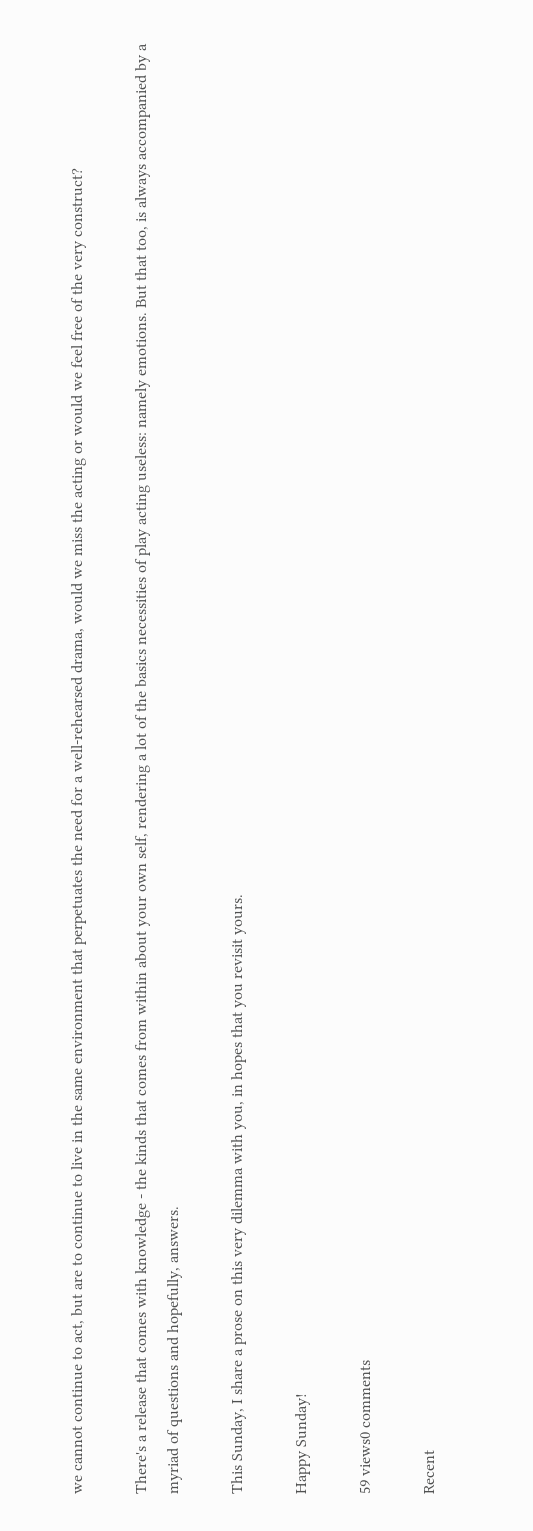we cannot continue to act, but are to continue to live in the same environment that perpetuates the need for a well-rehearsed drama, would we miss the acting or would we feel free of the very construct?

There's a release that comes with knowledge - the kinds that comes from within about your own self, rendering a lot of the basics necessities of play acting useless: namely emotions. But that too, is always accompanied by a myriad of questions and hopefully, answers.

This Sunday, I share a prose on this very dilemma with you, in hopes that you revisit yours.

Happy Sunday!

59 views0 comments

Recent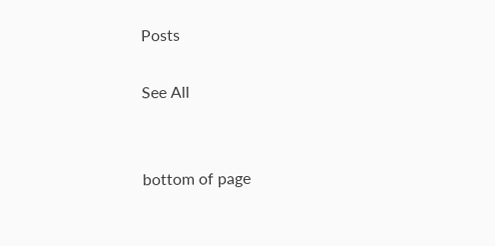Posts

See All


bottom of page